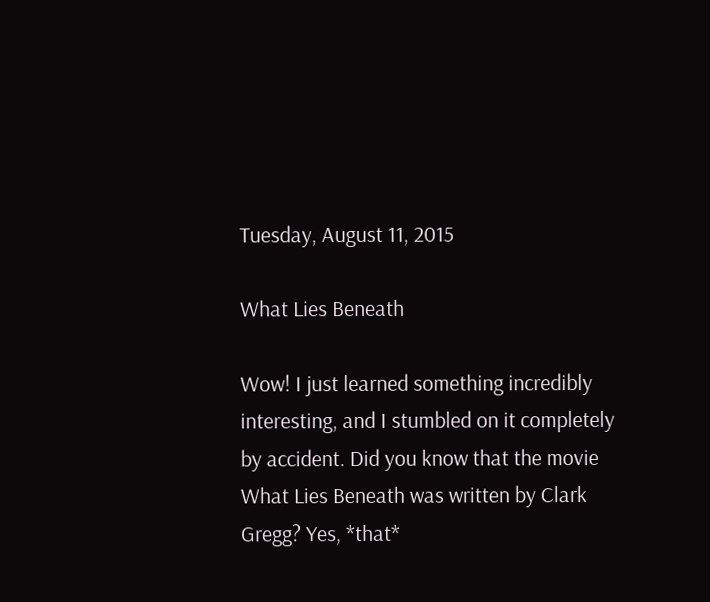Tuesday, August 11, 2015

What Lies Beneath

Wow! I just learned something incredibly interesting, and I stumbled on it completely by accident. Did you know that the movie What Lies Beneath was written by Clark Gregg? Yes, *that*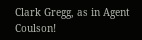Clark Gregg, as in Agent Coulson!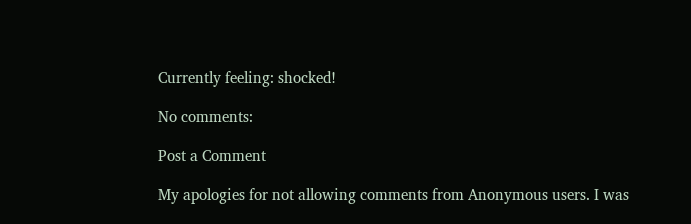Currently feeling: shocked!

No comments:

Post a Comment

My apologies for not allowing comments from Anonymous users. I was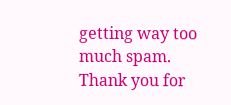getting way too much spam. Thank you for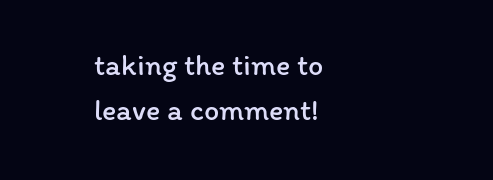taking the time to leave a comment!